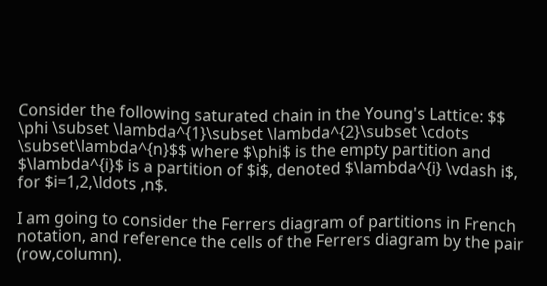Consider the following saturated chain in the Young's Lattice: $$ \phi \subset \lambda^{1}\subset \lambda^{2}\subset \cdots \subset\lambda^{n}$$ where $\phi$ is the empty partition and $\lambda^{i}$ is a partition of $i$, denoted $\lambda^{i} \vdash i$, for $i=1,2,\ldots ,n$.

I am going to consider the Ferrers diagram of partitions in French notation, and reference the cells of the Ferrers diagram by the pair (row,column).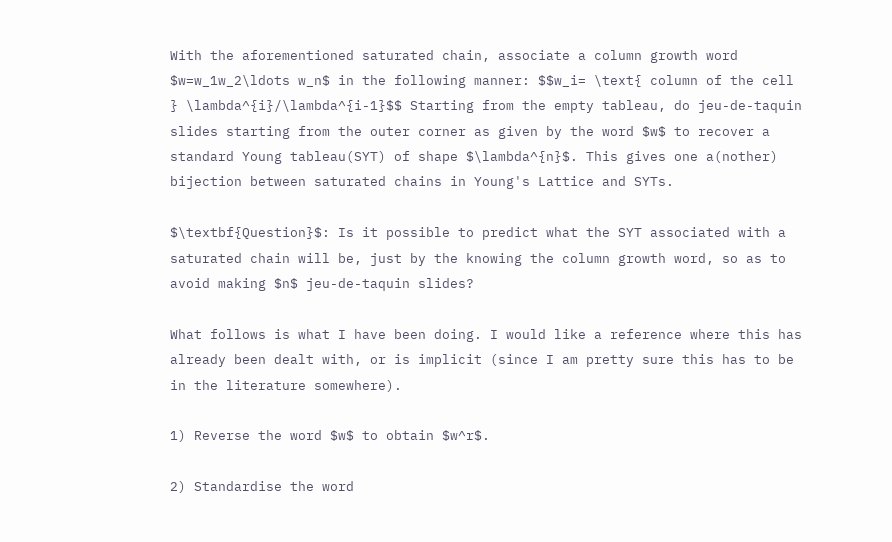With the aforementioned saturated chain, associate a column growth word $w=w_1w_2\ldots w_n$ in the following manner: $$w_i= \text{ column of the cell } \lambda^{i}/\lambda^{i-1}$$ Starting from the empty tableau, do jeu-de-taquin slides starting from the outer corner as given by the word $w$ to recover a standard Young tableau(SYT) of shape $\lambda^{n}$. This gives one a(nother) bijection between saturated chains in Young's Lattice and SYTs.

$\textbf{Question}$: Is it possible to predict what the SYT associated with a saturated chain will be, just by the knowing the column growth word, so as to avoid making $n$ jeu-de-taquin slides?

What follows is what I have been doing. I would like a reference where this has already been dealt with, or is implicit (since I am pretty sure this has to be in the literature somewhere).

1) Reverse the word $w$ to obtain $w^r$.

2) Standardise the word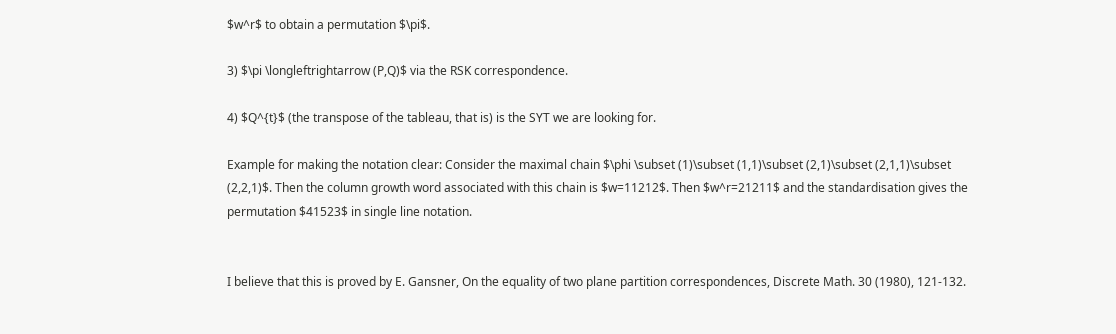$w^r$ to obtain a permutation $\pi$.

3) $\pi \longleftrightarrow (P,Q)$ via the RSK correspondence.

4) $Q^{t}$ (the transpose of the tableau, that is) is the SYT we are looking for.

Example for making the notation clear: Consider the maximal chain $\phi \subset (1)\subset (1,1)\subset (2,1)\subset (2,1,1)\subset (2,2,1)$. Then the column growth word associated with this chain is $w=11212$. Then $w^r=21211$ and the standardisation gives the permutation $41523$ in single line notation.


I believe that this is proved by E. Gansner, On the equality of two plane partition correspondences, Discrete Math. 30 (1980), 121-132.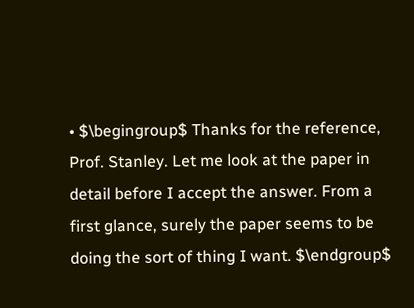• $\begingroup$ Thanks for the reference, Prof. Stanley. Let me look at the paper in detail before I accept the answer. From a first glance, surely the paper seems to be doing the sort of thing I want. $\endgroup$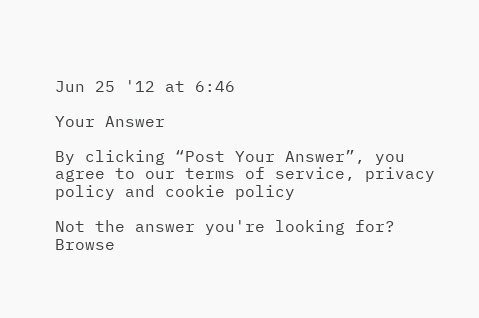Jun 25 '12 at 6:46

Your Answer

By clicking “Post Your Answer”, you agree to our terms of service, privacy policy and cookie policy

Not the answer you're looking for? Browse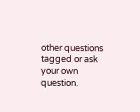other questions tagged or ask your own question.